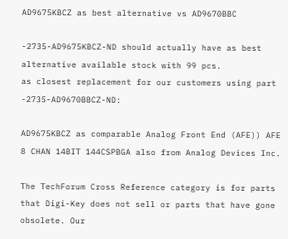AD9675KBCZ as best alternative vs AD9670BBC

-2735-AD9675KBCZ-ND should actually have as best alternative available stock with 99 pcs.
as closest replacement for our customers using part -2735-AD9670BBCZ-ND:

AD9675KBCZ as comparable Analog Front End (AFE)) AFE 8 CHAN 14BIT 144CSPBGA also from Analog Devices Inc.

The TechForum Cross Reference category is for parts that Digi-Key does not sell or parts that have gone obsolete. Our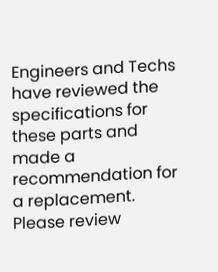Engineers and Techs have reviewed the specifications for these parts and made a recommendation for a replacement. Please review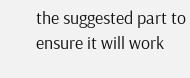the suggested part to ensure it will work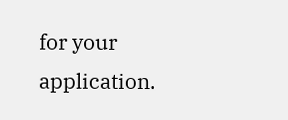for your application.